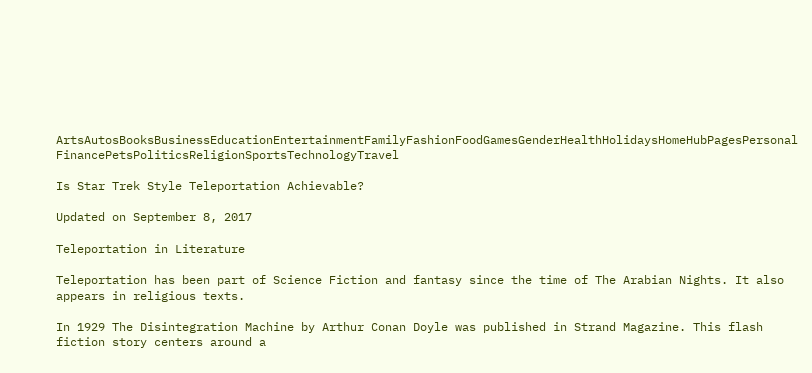ArtsAutosBooksBusinessEducationEntertainmentFamilyFashionFoodGamesGenderHealthHolidaysHomeHubPagesPersonal FinancePetsPoliticsReligionSportsTechnologyTravel

Is Star Trek Style Teleportation Achievable?

Updated on September 8, 2017

Teleportation in Literature

Teleportation has been part of Science Fiction and fantasy since the time of The Arabian Nights. It also appears in religious texts.

In 1929 The Disintegration Machine by Arthur Conan Doyle was published in Strand Magazine. This flash fiction story centers around a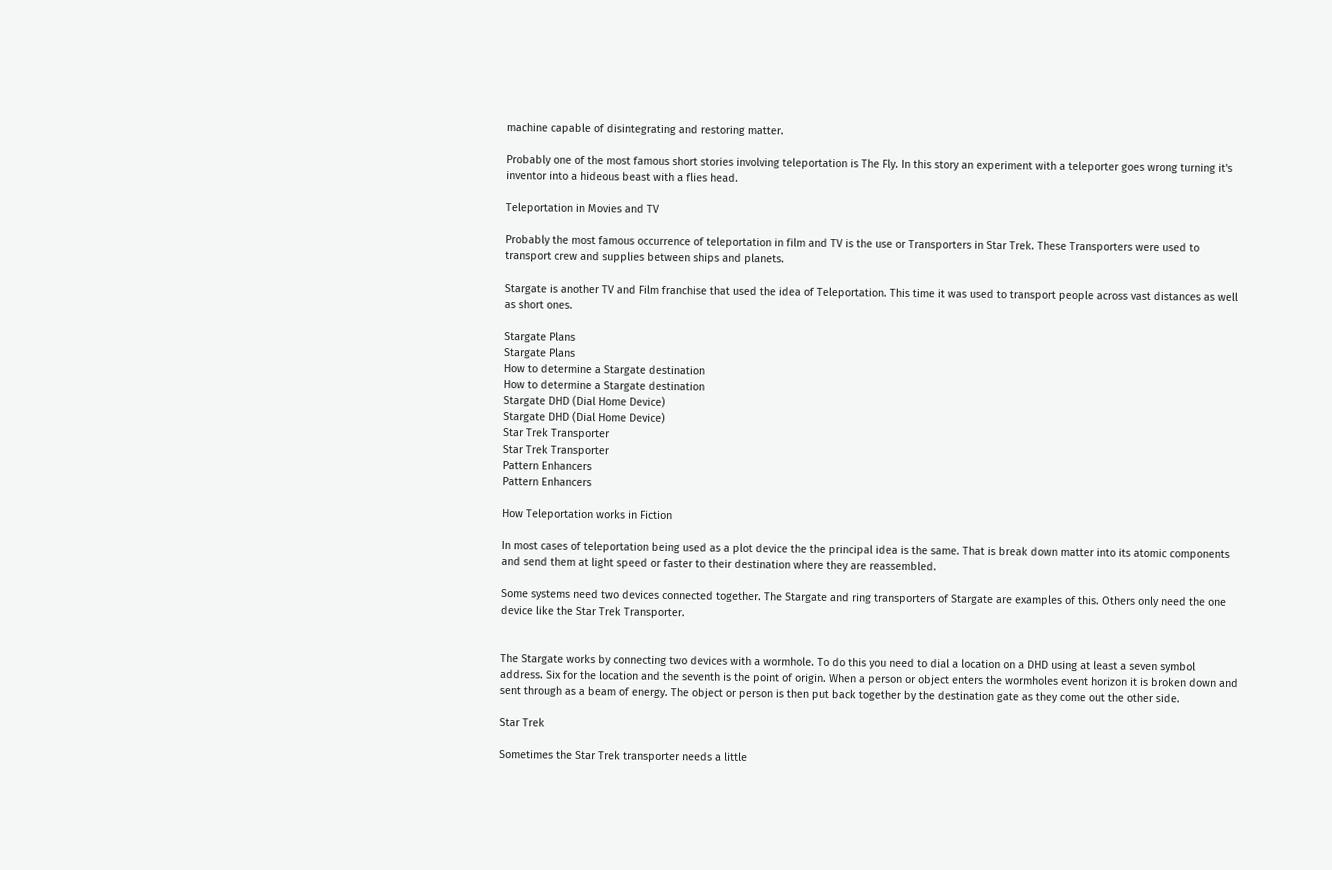machine capable of disintegrating and restoring matter.

Probably one of the most famous short stories involving teleportation is The Fly. In this story an experiment with a teleporter goes wrong turning it's inventor into a hideous beast with a flies head.

Teleportation in Movies and TV

Probably the most famous occurrence of teleportation in film and TV is the use or Transporters in Star Trek. These Transporters were used to transport crew and supplies between ships and planets.

Stargate is another TV and Film franchise that used the idea of Teleportation. This time it was used to transport people across vast distances as well as short ones.

Stargate Plans
Stargate Plans
How to determine a Stargate destination
How to determine a Stargate destination
Stargate DHD (Dial Home Device)
Stargate DHD (Dial Home Device)
Star Trek Transporter
Star Trek Transporter
Pattern Enhancers
Pattern Enhancers

How Teleportation works in Fiction

In most cases of teleportation being used as a plot device the the principal idea is the same. That is break down matter into its atomic components and send them at light speed or faster to their destination where they are reassembled.

Some systems need two devices connected together. The Stargate and ring transporters of Stargate are examples of this. Others only need the one device like the Star Trek Transporter.


The Stargate works by connecting two devices with a wormhole. To do this you need to dial a location on a DHD using at least a seven symbol address. Six for the location and the seventh is the point of origin. When a person or object enters the wormholes event horizon it is broken down and sent through as a beam of energy. The object or person is then put back together by the destination gate as they come out the other side.

Star Trek

Sometimes the Star Trek transporter needs a little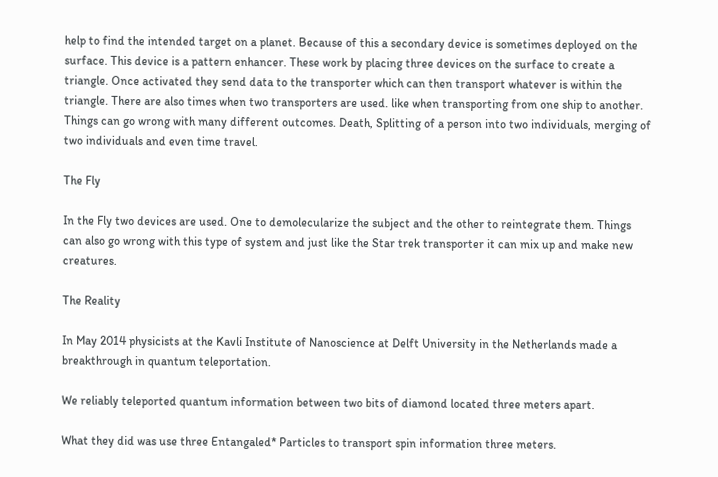help to find the intended target on a planet. Because of this a secondary device is sometimes deployed on the surface. This device is a pattern enhancer. These work by placing three devices on the surface to create a triangle. Once activated they send data to the transporter which can then transport whatever is within the triangle. There are also times when two transporters are used. like when transporting from one ship to another. Things can go wrong with many different outcomes. Death, Splitting of a person into two individuals, merging of two individuals and even time travel.

The Fly

In the Fly two devices are used. One to demolecularize the subject and the other to reintegrate them. Things can also go wrong with this type of system and just like the Star trek transporter it can mix up and make new creatures.

The Reality

In May 2014 physicists at the Kavli Institute of Nanoscience at Delft University in the Netherlands made a breakthrough in quantum teleportation.

We reliably teleported quantum information between two bits of diamond located three meters apart.

What they did was use three Entangaled* Particles to transport spin information three meters.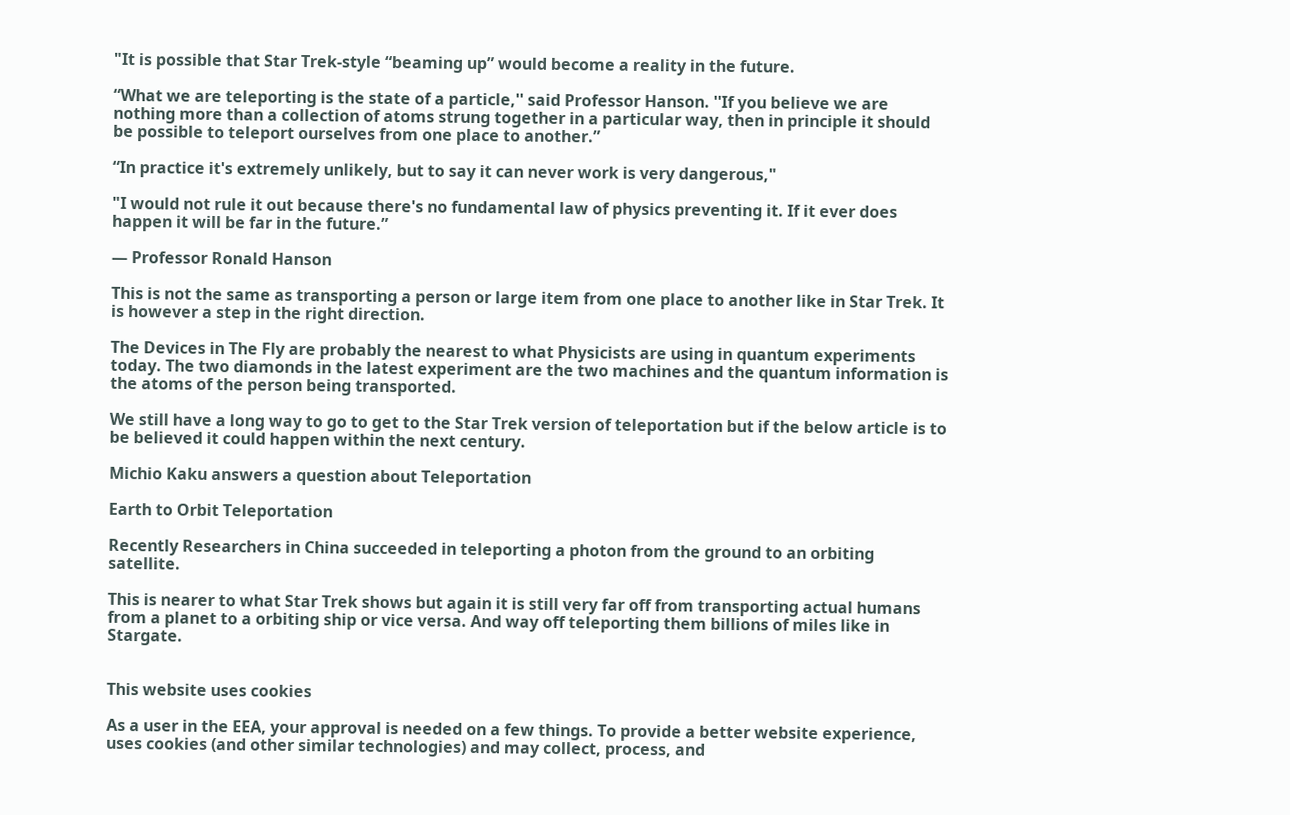"It is possible that Star Trek-style “beaming up” would become a reality in the future.

“What we are teleporting is the state of a particle,'' said Professor Hanson. ''If you believe we are nothing more than a collection of atoms strung together in a particular way, then in principle it should be possible to teleport ourselves from one place to another.”

“In practice it's extremely unlikely, but to say it can never work is very dangerous,"

"I would not rule it out because there's no fundamental law of physics preventing it. If it ever does happen it will be far in the future.”

— Professor Ronald Hanson

This is not the same as transporting a person or large item from one place to another like in Star Trek. It is however a step in the right direction.

The Devices in The Fly are probably the nearest to what Physicists are using in quantum experiments today. The two diamonds in the latest experiment are the two machines and the quantum information is the atoms of the person being transported.

We still have a long way to go to get to the Star Trek version of teleportation but if the below article is to be believed it could happen within the next century.

Michio Kaku answers a question about Teleportation

Earth to Orbit Teleportation

Recently Researchers in China succeeded in teleporting a photon from the ground to an orbiting satellite.

This is nearer to what Star Trek shows but again it is still very far off from transporting actual humans from a planet to a orbiting ship or vice versa. And way off teleporting them billions of miles like in Stargate.


This website uses cookies

As a user in the EEA, your approval is needed on a few things. To provide a better website experience, uses cookies (and other similar technologies) and may collect, process, and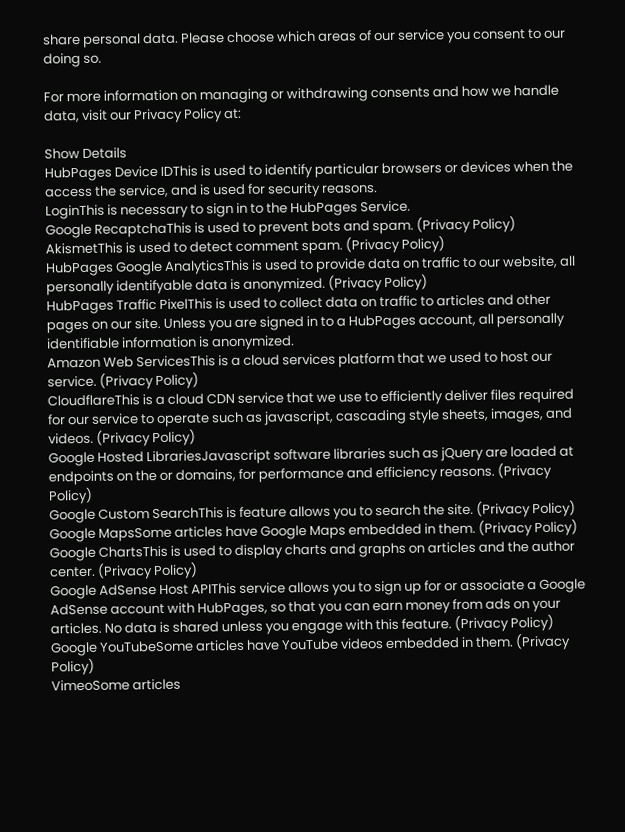share personal data. Please choose which areas of our service you consent to our doing so.

For more information on managing or withdrawing consents and how we handle data, visit our Privacy Policy at:

Show Details
HubPages Device IDThis is used to identify particular browsers or devices when the access the service, and is used for security reasons.
LoginThis is necessary to sign in to the HubPages Service.
Google RecaptchaThis is used to prevent bots and spam. (Privacy Policy)
AkismetThis is used to detect comment spam. (Privacy Policy)
HubPages Google AnalyticsThis is used to provide data on traffic to our website, all personally identifyable data is anonymized. (Privacy Policy)
HubPages Traffic PixelThis is used to collect data on traffic to articles and other pages on our site. Unless you are signed in to a HubPages account, all personally identifiable information is anonymized.
Amazon Web ServicesThis is a cloud services platform that we used to host our service. (Privacy Policy)
CloudflareThis is a cloud CDN service that we use to efficiently deliver files required for our service to operate such as javascript, cascading style sheets, images, and videos. (Privacy Policy)
Google Hosted LibrariesJavascript software libraries such as jQuery are loaded at endpoints on the or domains, for performance and efficiency reasons. (Privacy Policy)
Google Custom SearchThis is feature allows you to search the site. (Privacy Policy)
Google MapsSome articles have Google Maps embedded in them. (Privacy Policy)
Google ChartsThis is used to display charts and graphs on articles and the author center. (Privacy Policy)
Google AdSense Host APIThis service allows you to sign up for or associate a Google AdSense account with HubPages, so that you can earn money from ads on your articles. No data is shared unless you engage with this feature. (Privacy Policy)
Google YouTubeSome articles have YouTube videos embedded in them. (Privacy Policy)
VimeoSome articles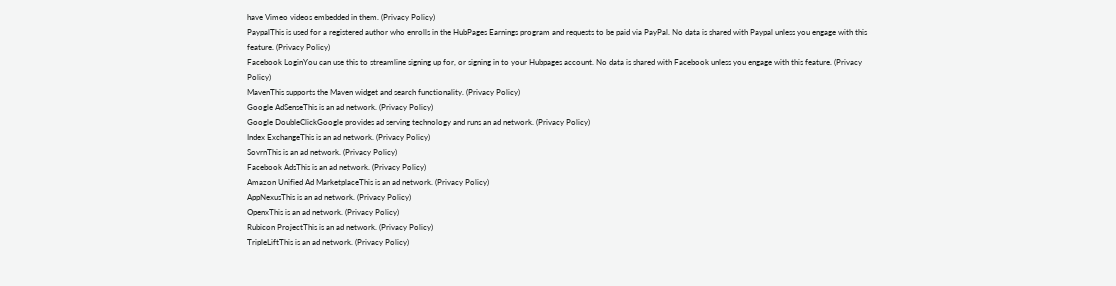have Vimeo videos embedded in them. (Privacy Policy)
PaypalThis is used for a registered author who enrolls in the HubPages Earnings program and requests to be paid via PayPal. No data is shared with Paypal unless you engage with this feature. (Privacy Policy)
Facebook LoginYou can use this to streamline signing up for, or signing in to your Hubpages account. No data is shared with Facebook unless you engage with this feature. (Privacy Policy)
MavenThis supports the Maven widget and search functionality. (Privacy Policy)
Google AdSenseThis is an ad network. (Privacy Policy)
Google DoubleClickGoogle provides ad serving technology and runs an ad network. (Privacy Policy)
Index ExchangeThis is an ad network. (Privacy Policy)
SovrnThis is an ad network. (Privacy Policy)
Facebook AdsThis is an ad network. (Privacy Policy)
Amazon Unified Ad MarketplaceThis is an ad network. (Privacy Policy)
AppNexusThis is an ad network. (Privacy Policy)
OpenxThis is an ad network. (Privacy Policy)
Rubicon ProjectThis is an ad network. (Privacy Policy)
TripleLiftThis is an ad network. (Privacy Policy)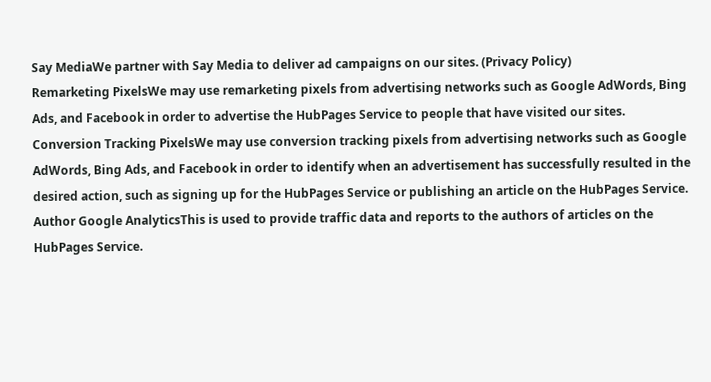Say MediaWe partner with Say Media to deliver ad campaigns on our sites. (Privacy Policy)
Remarketing PixelsWe may use remarketing pixels from advertising networks such as Google AdWords, Bing Ads, and Facebook in order to advertise the HubPages Service to people that have visited our sites.
Conversion Tracking PixelsWe may use conversion tracking pixels from advertising networks such as Google AdWords, Bing Ads, and Facebook in order to identify when an advertisement has successfully resulted in the desired action, such as signing up for the HubPages Service or publishing an article on the HubPages Service.
Author Google AnalyticsThis is used to provide traffic data and reports to the authors of articles on the HubPages Service.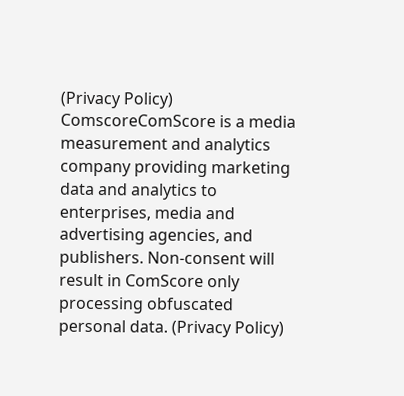(Privacy Policy)
ComscoreComScore is a media measurement and analytics company providing marketing data and analytics to enterprises, media and advertising agencies, and publishers. Non-consent will result in ComScore only processing obfuscated personal data. (Privacy Policy)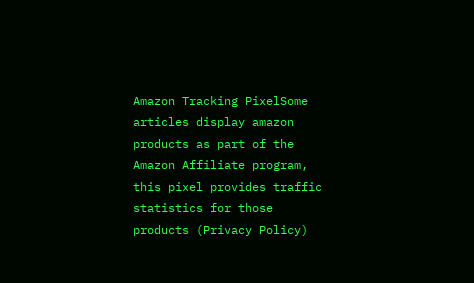Amazon Tracking PixelSome articles display amazon products as part of the Amazon Affiliate program, this pixel provides traffic statistics for those products (Privacy Policy)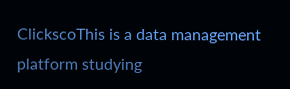ClickscoThis is a data management platform studying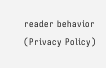reader behavior (Privacy Policy)